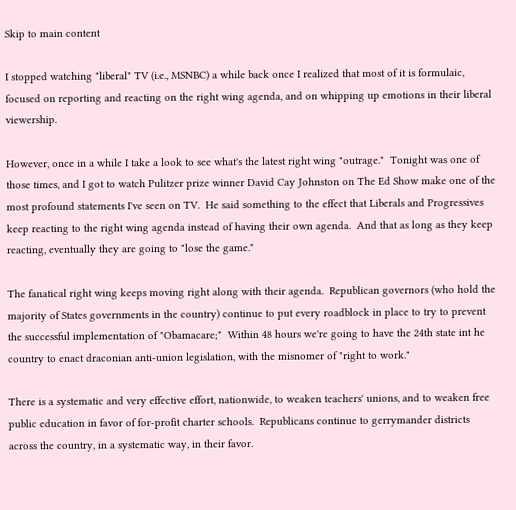Skip to main content

I stopped watching "liberal" TV (i.e., MSNBC) a while back once I realized that most of it is formulaic, focused on reporting and reacting on the right wing agenda, and on whipping up emotions in their liberal viewership.

However, once in a while I take a look to see what's the latest right wing "outrage."  Tonight was one of those times, and I got to watch Pulitzer prize winner David Cay Johnston on The Ed Show make one of the most profound statements I've seen on TV.  He said something to the effect that Liberals and Progressives keep reacting to the right wing agenda instead of having their own agenda.  And that as long as they keep reacting, eventually they are going to "lose the game."

The fanatical right wing keeps moving right along with their agenda.  Republican governors (who hold the majority of States governments in the country) continue to put every roadblock in place to try to prevent the successful implementation of "Obamacare;"  Within 48 hours we're going to have the 24th state int he country to enact draconian anti-union legislation, with the misnomer of "right to work."

There is a systematic and very effective effort, nationwide, to weaken teachers' unions, and to weaken free public education in favor of for-profit charter schools.  Republicans continue to gerrymander districts across the country, in a systematic way, in their favor.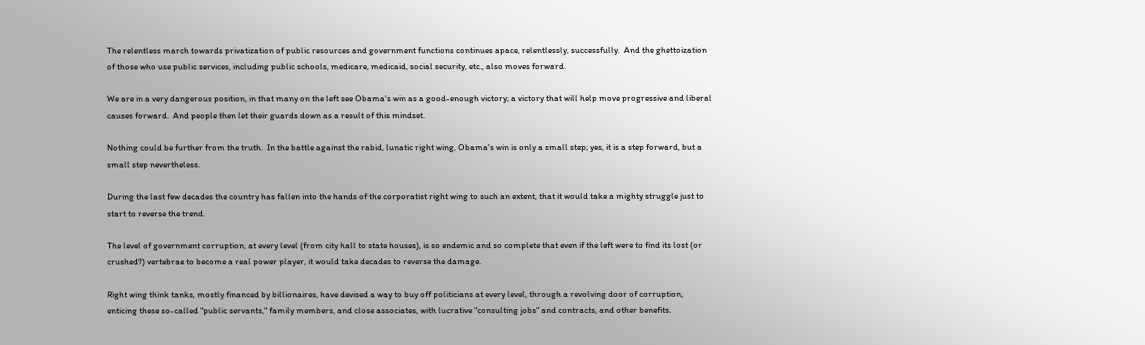The relentless march towards privatization of public resources and government functions continues apace, relentlessly, successfully.  And the ghettoization of those who use public services, including public schools, medicare, medicaid, social security, etc., also moves forward.

We are in a very dangerous position, in that many on the left see Obama's win as a good-enough victory; a victory that will help move progressive and liberal causes forward.  And people then let their guards down as a result of this mindset.

Nothing could be further from the truth.  In the battle against the rabid, lunatic right wing, Obama's win is only a small step; yes, it is a step forward, but a small step nevertheless.

During the last few decades the country has fallen into the hands of the corporatist right wing to such an extent, that it would take a mighty struggle just to start to reverse the trend.

The level of government corruption, at every level (from city hall to state houses), is so endemic and so complete that even if the left were to find its lost (or crushed?) vertebrae to become a real power player, it would take decades to reverse the damage.

Right wing think tanks, mostly financed by billionaires, have devised a way to buy off politicians at every level, through a revolving door of corruption, enticing these so-called "public servants," family members, and close associates, with lucrative "consulting jobs" and contracts, and other benefits.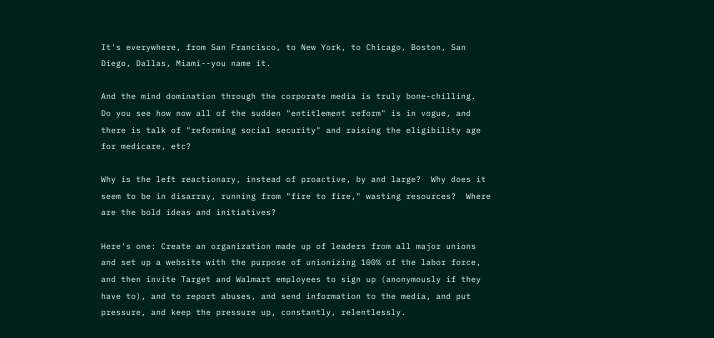It's everywhere, from San Francisco, to New York, to Chicago, Boston, San Diego, Dallas, Miami--you name it.

And the mind domination through the corporate media is truly bone-chilling.  Do you see how now all of the sudden "entitlement reform" is in vogue, and there is talk of "reforming social security" and raising the eligibility age for medicare, etc?

Why is the left reactionary, instead of proactive, by and large?  Why does it seem to be in disarray, running from "fire to fire," wasting resources?  Where are the bold ideas and initiatives?

Here's one: Create an organization made up of leaders from all major unions and set up a website with the purpose of unionizing 100% of the labor force, and then invite Target and Walmart employees to sign up (anonymously if they have to), and to report abuses, and send information to the media, and put pressure, and keep the pressure up, constantly, relentlessly.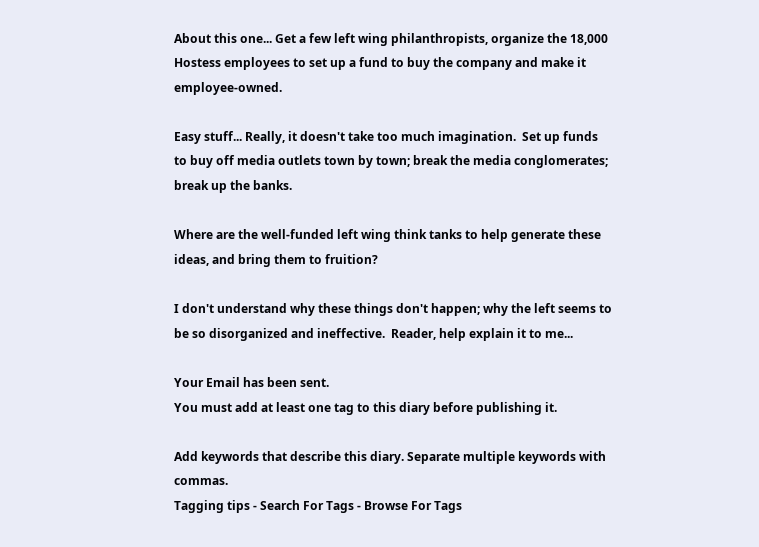About this one... Get a few left wing philanthropists, organize the 18,000 Hostess employees to set up a fund to buy the company and make it employee-owned.

Easy stuff... Really, it doesn't take too much imagination.  Set up funds to buy off media outlets town by town; break the media conglomerates; break up the banks.

Where are the well-funded left wing think tanks to help generate these ideas, and bring them to fruition?

I don't understand why these things don't happen; why the left seems to be so disorganized and ineffective.  Reader, help explain it to me...

Your Email has been sent.
You must add at least one tag to this diary before publishing it.

Add keywords that describe this diary. Separate multiple keywords with commas.
Tagging tips - Search For Tags - Browse For Tags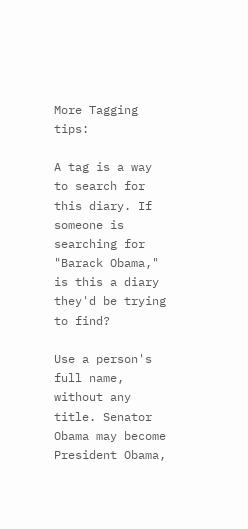More Tagging tips:

A tag is a way to search for this diary. If someone is searching for "Barack Obama," is this a diary they'd be trying to find?

Use a person's full name, without any title. Senator Obama may become President Obama,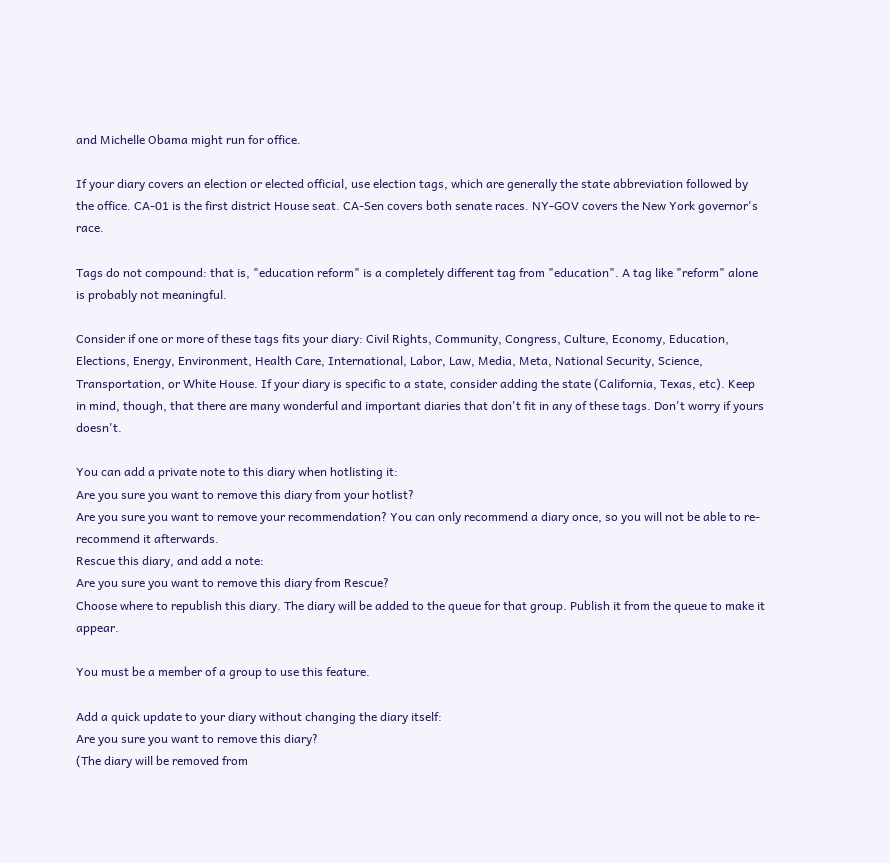and Michelle Obama might run for office.

If your diary covers an election or elected official, use election tags, which are generally the state abbreviation followed by the office. CA-01 is the first district House seat. CA-Sen covers both senate races. NY-GOV covers the New York governor's race.

Tags do not compound: that is, "education reform" is a completely different tag from "education". A tag like "reform" alone is probably not meaningful.

Consider if one or more of these tags fits your diary: Civil Rights, Community, Congress, Culture, Economy, Education, Elections, Energy, Environment, Health Care, International, Labor, Law, Media, Meta, National Security, Science, Transportation, or White House. If your diary is specific to a state, consider adding the state (California, Texas, etc). Keep in mind, though, that there are many wonderful and important diaries that don't fit in any of these tags. Don't worry if yours doesn't.

You can add a private note to this diary when hotlisting it:
Are you sure you want to remove this diary from your hotlist?
Are you sure you want to remove your recommendation? You can only recommend a diary once, so you will not be able to re-recommend it afterwards.
Rescue this diary, and add a note:
Are you sure you want to remove this diary from Rescue?
Choose where to republish this diary. The diary will be added to the queue for that group. Publish it from the queue to make it appear.

You must be a member of a group to use this feature.

Add a quick update to your diary without changing the diary itself:
Are you sure you want to remove this diary?
(The diary will be removed from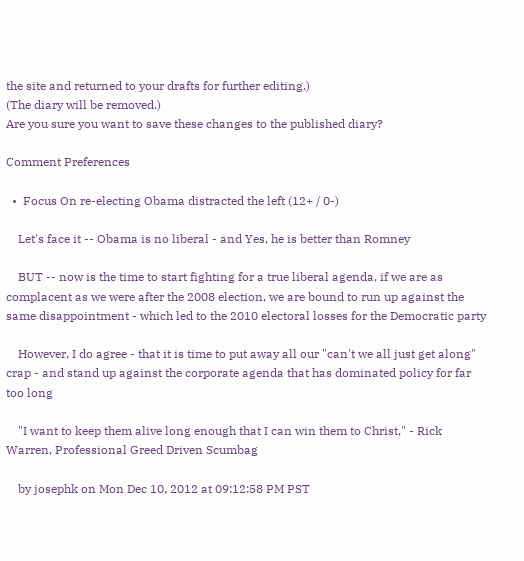the site and returned to your drafts for further editing.)
(The diary will be removed.)
Are you sure you want to save these changes to the published diary?

Comment Preferences

  •  Focus On re-electing Obama distracted the left (12+ / 0-)

    Let's face it -- Obama is no liberal - and Yes, he is better than Romney

    BUT -- now is the time to start fighting for a true liberal agenda, if we are as complacent as we were after the 2008 election, we are bound to run up against the same disappointment - which led to the 2010 electoral losses for the Democratic party

    However, I do agree - that it is time to put away all our "can't we all just get along" crap - and stand up against the corporate agenda that has dominated policy for far too long

    "I want to keep them alive long enough that I can win them to Christ," - Rick Warren, Professional Greed Driven Scumbag

    by josephk on Mon Dec 10, 2012 at 09:12:58 PM PST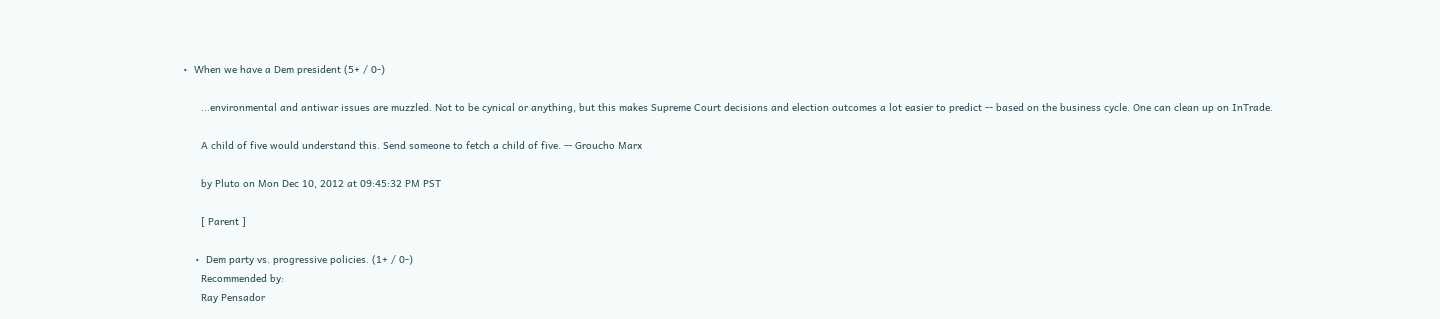•  When we have a Dem president (5+ / 0-)

      ...environmental and antiwar issues are muzzled. Not to be cynical or anything, but this makes Supreme Court decisions and election outcomes a lot easier to predict -- based on the business cycle. One can clean up on InTrade.

      A child of five would understand this. Send someone to fetch a child of five. -- Groucho Marx

      by Pluto on Mon Dec 10, 2012 at 09:45:32 PM PST

      [ Parent ]

    •  Dem party vs. progressive policies. (1+ / 0-)
      Recommended by:
      Ray Pensador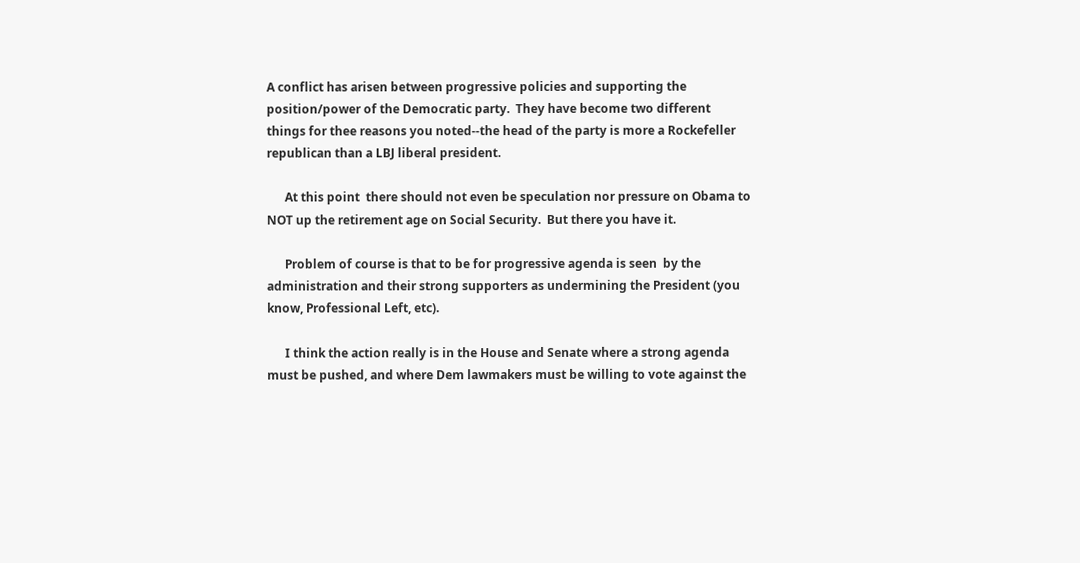A conflict has arisen between progressive policies and supporting the position/power of the Democratic party.  They have become two different things for thee reasons you noted--the head of the party is more a Rockefeller republican than a LBJ liberal president.

      At this point  there should not even be speculation nor pressure on Obama to NOT up the retirement age on Social Security.  But there you have it.

      Problem of course is that to be for progressive agenda is seen  by the administration and their strong supporters as undermining the President (you know, Professional Left, etc).

      I think the action really is in the House and Senate where a strong agenda must be pushed, and where Dem lawmakers must be willing to vote against the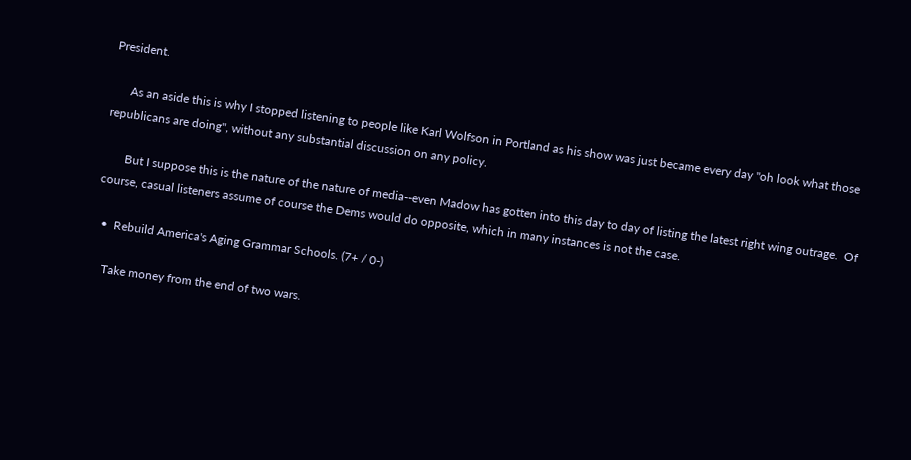President.

      As an aside this is why I stopped listening to people like Karl Wolfson in Portland as his show was just became every day "oh look what those republicans are doing", without any substantial discussion on any policy.

       But I suppose this is the nature of the nature of media--even Madow has gotten into this day to day of listing the latest right wing outrage.  Of course, casual listeners assume of course the Dems would do opposite, which in many instances is not the case.

  •  Rebuild America's Aging Grammar Schools. (7+ / 0-)

    Take money from the end of two wars.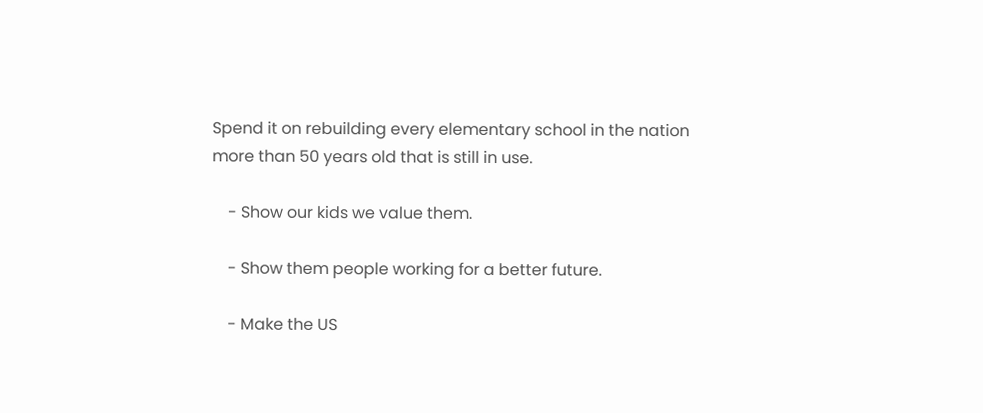Spend it on rebuilding every elementary school in the nation more than 50 years old that is still in use.

    - Show our kids we value them.

    - Show them people working for a better future.

    - Make the US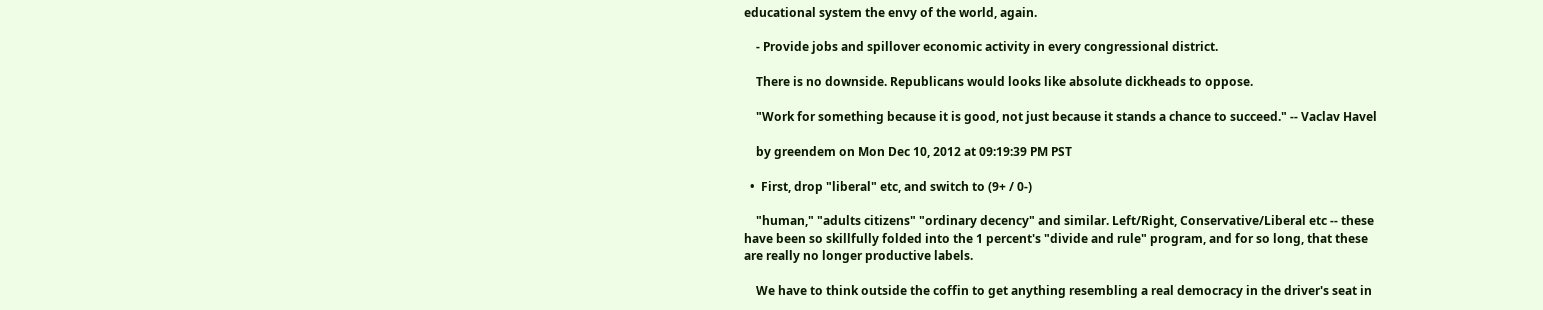educational system the envy of the world, again.

    - Provide jobs and spillover economic activity in every congressional district.

    There is no downside. Republicans would looks like absolute dickheads to oppose.

    "Work for something because it is good, not just because it stands a chance to succeed." -- Vaclav Havel

    by greendem on Mon Dec 10, 2012 at 09:19:39 PM PST

  •  First, drop "liberal" etc, and switch to (9+ / 0-)

    "human," "adults citizens" "ordinary decency" and similar. Left/Right, Conservative/Liberal etc -- these have been so skillfully folded into the 1 percent's "divide and rule" program, and for so long, that these are really no longer productive labels.

    We have to think outside the coffin to get anything resembling a real democracy in the driver's seat in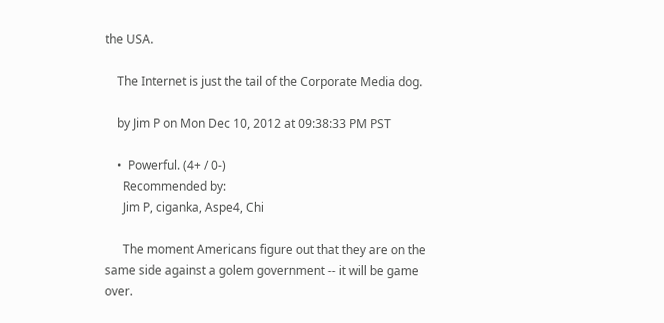the USA.

    The Internet is just the tail of the Corporate Media dog.

    by Jim P on Mon Dec 10, 2012 at 09:38:33 PM PST

    •  Powerful. (4+ / 0-)
      Recommended by:
      Jim P, ciganka, Aspe4, Chi

      The moment Americans figure out that they are on the same side against a golem government -- it will be game over.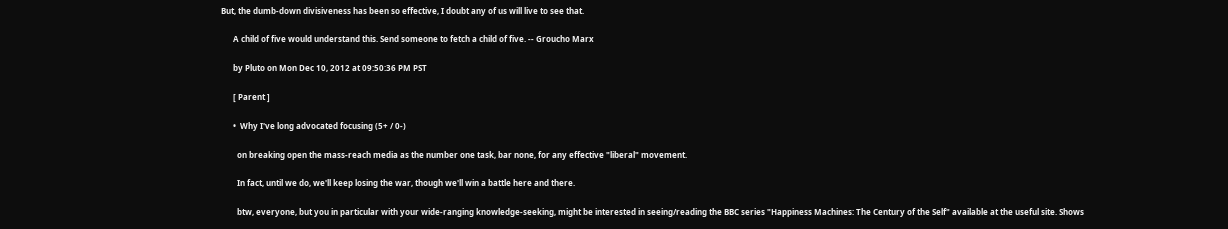But, the dumb-down divisiveness has been so effective, I doubt any of us will live to see that.

      A child of five would understand this. Send someone to fetch a child of five. -- Groucho Marx

      by Pluto on Mon Dec 10, 2012 at 09:50:36 PM PST

      [ Parent ]

      •  Why I've long advocated focusing (5+ / 0-)

        on breaking open the mass-reach media as the number one task, bar none, for any effective "liberal" movement.

        In fact, until we do, we'll keep losing the war, though we'll win a battle here and there.

        btw, everyone, but you in particular with your wide-ranging knowledge-seeking, might be interested in seeing/reading the BBC series "Happiness Machines: The Century of the Self" available at the useful site. Shows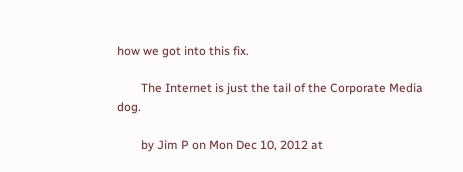how we got into this fix.

        The Internet is just the tail of the Corporate Media dog.

        by Jim P on Mon Dec 10, 2012 at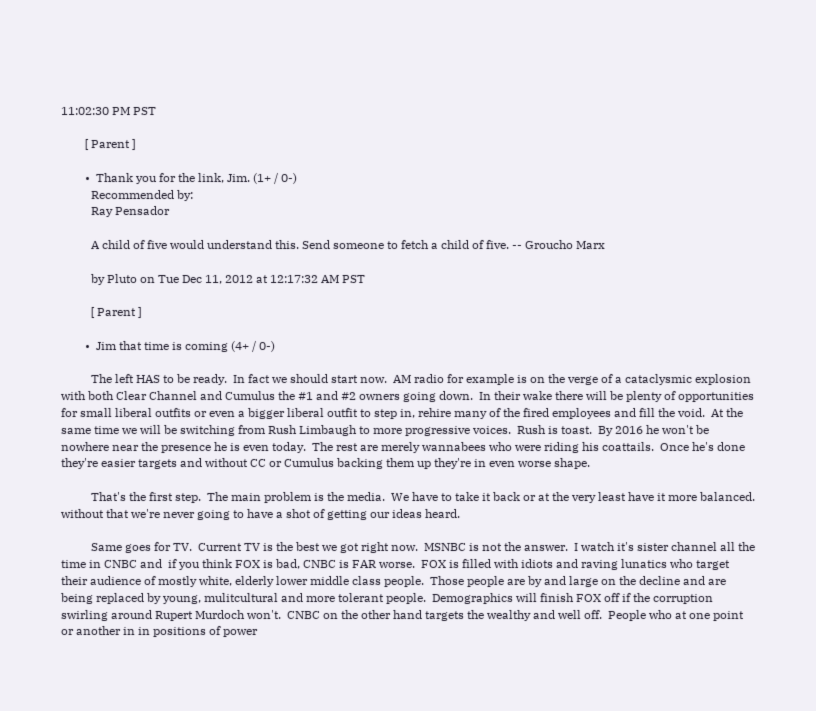11:02:30 PM PST

        [ Parent ]

        •  Thank you for the link, Jim. (1+ / 0-)
          Recommended by:
          Ray Pensador

          A child of five would understand this. Send someone to fetch a child of five. -- Groucho Marx

          by Pluto on Tue Dec 11, 2012 at 12:17:32 AM PST

          [ Parent ]

        •  Jim that time is coming (4+ / 0-)

          The left HAS to be ready.  In fact we should start now.  AM radio for example is on the verge of a cataclysmic explosion with both Clear Channel and Cumulus the #1 and #2 owners going down.  In their wake there will be plenty of opportunities for small liberal outfits or even a bigger liberal outfit to step in, rehire many of the fired employees and fill the void.  At the same time we will be switching from Rush Limbaugh to more progressive voices.  Rush is toast.  By 2016 he won't be nowhere near the presence he is even today.  The rest are merely wannabees who were riding his coattails.  Once he's done they're easier targets and without CC or Cumulus backing them up they're in even worse shape.

          That's the first step.  The main problem is the media.  We have to take it back or at the very least have it more balanced.  without that we're never going to have a shot of getting our ideas heard.

          Same goes for TV.  Current TV is the best we got right now.  MSNBC is not the answer.  I watch it's sister channel all the time in CNBC and  if you think FOX is bad, CNBC is FAR worse.  FOX is filled with idiots and raving lunatics who target their audience of mostly white, elderly lower middle class people.  Those people are by and large on the decline and are being replaced by young, mulitcultural and more tolerant people.  Demographics will finish FOX off if the corruption swirling around Rupert Murdoch won't.  CNBC on the other hand targets the wealthy and well off.  People who at one point or another in in positions of power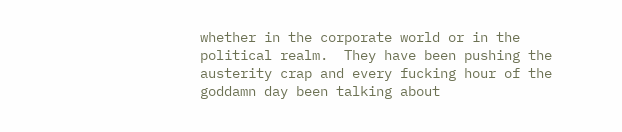whether in the corporate world or in the political realm.  They have been pushing the austerity crap and every fucking hour of the goddamn day been talking about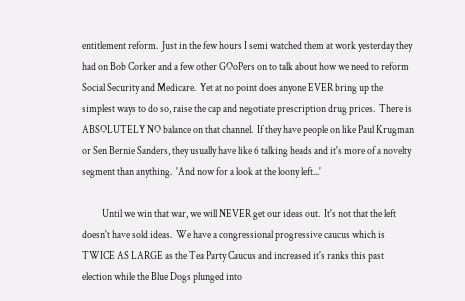entitlement reform.  Just in the few hours I semi watched them at work yesterday they had on Bob Corker and a few other GOoPers on to talk about how we need to reform Social Security and Medicare.  Yet at no point does anyone EVER bring up the simplest ways to do so, raise the cap and negotiate prescription drug prices.  There is ABSOLUTELY NO balance on that channel.  If they have people on like Paul Krugman or Sen Bernie Sanders, they usually have like 6 talking heads and it's more of a novelty segment than anything.  'And now for a look at the loony left...'

          Until we win that war, we will NEVER get our ideas out.  It's not that the left doesn't have sold ideas.  We have a congressional progressive caucus which is TWICE AS LARGE as the Tea Party Caucus and increased it's ranks this past election while the Blue Dogs plunged into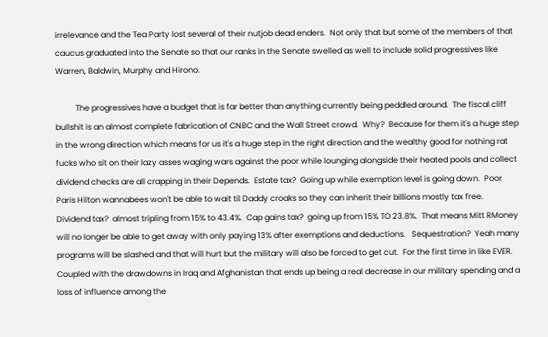irrelevance and the Tea Party lost several of their nutjob dead enders.  Not only that but some of the members of that caucus graduated into the Senate so that our ranks in the Senate swelled as well to include solid progressives like Warren, Baldwin, Murphy and Hirono.

          The progressives have a budget that is far better than anything currently being peddled around.  The fiscal cliff bullshit is an almost complete fabrication of CNBC and the Wall Street crowd.  Why?  Because for them it's a huge step in the wrong direction which means for us it's a huge step in the right direction and the wealthy good for nothing rat fucks who sit on their lazy asses waging wars against the poor while lounging alongside their heated pools and collect dividend checks are all crapping in their Depends.  Estate tax?  Going up while exemption level is going down.  Poor Paris Hilton wannabees won't be able to wait til Daddy croaks so they can inherit their billions mostly tax free.  Dividend tax?  almost tripling from 15% to 43.4%.  Cap gains tax?  going up from 15% TO 23.8%.  That means Mitt RMoney will no longer be able to get away with only paying 13% after exemptions and deductions.   Sequestration?  Yeah many programs will be slashed and that will hurt but the military will also be forced to get cut.  For the first time in like EVER.  Coupled with the drawdowns in Iraq and Afghanistan that ends up being a real decrease in our military spending and a loss of influence among the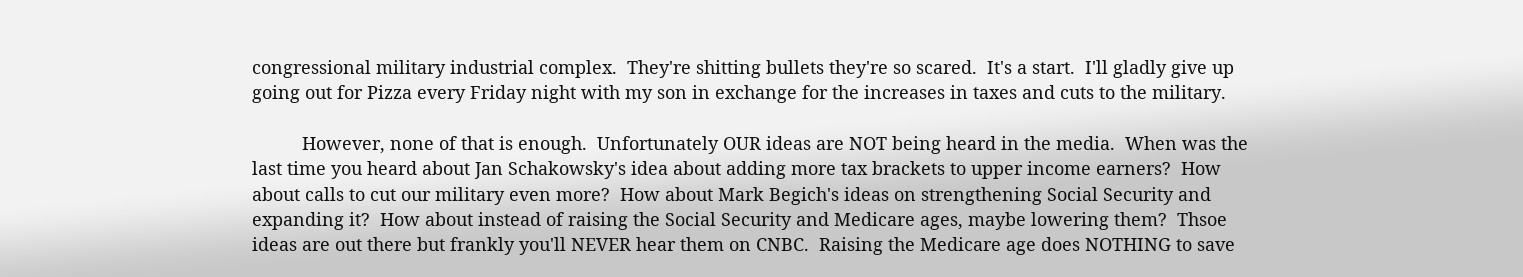congressional military industrial complex.  They're shitting bullets they're so scared.  It's a start.  I'll gladly give up going out for Pizza every Friday night with my son in exchange for the increases in taxes and cuts to the military.

          However, none of that is enough.  Unfortunately OUR ideas are NOT being heard in the media.  When was the last time you heard about Jan Schakowsky's idea about adding more tax brackets to upper income earners?  How about calls to cut our military even more?  How about Mark Begich's ideas on strengthening Social Security and expanding it?  How about instead of raising the Social Security and Medicare ages, maybe lowering them?  Thsoe ideas are out there but frankly you'll NEVER hear them on CNBC.  Raising the Medicare age does NOTHING to save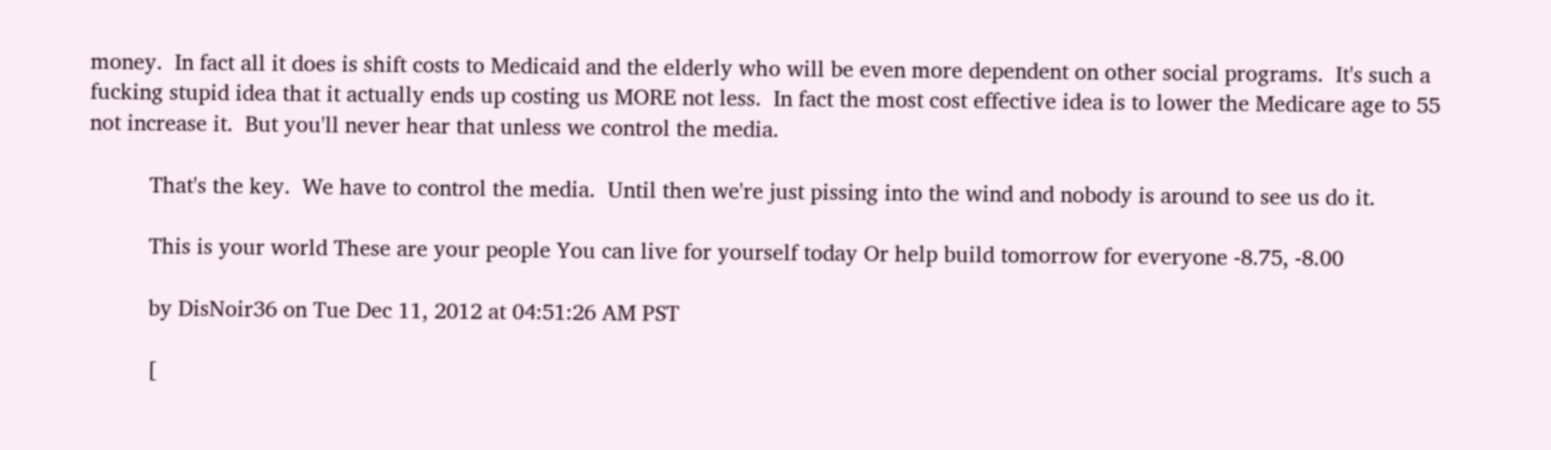money.  In fact all it does is shift costs to Medicaid and the elderly who will be even more dependent on other social programs.  It's such a fucking stupid idea that it actually ends up costing us MORE not less.  In fact the most cost effective idea is to lower the Medicare age to 55 not increase it.  But you'll never hear that unless we control the media.

          That's the key.  We have to control the media.  Until then we're just pissing into the wind and nobody is around to see us do it.

          This is your world These are your people You can live for yourself today Or help build tomorrow for everyone -8.75, -8.00

          by DisNoir36 on Tue Dec 11, 2012 at 04:51:26 AM PST

          [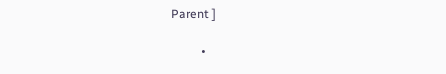Parent ]

          •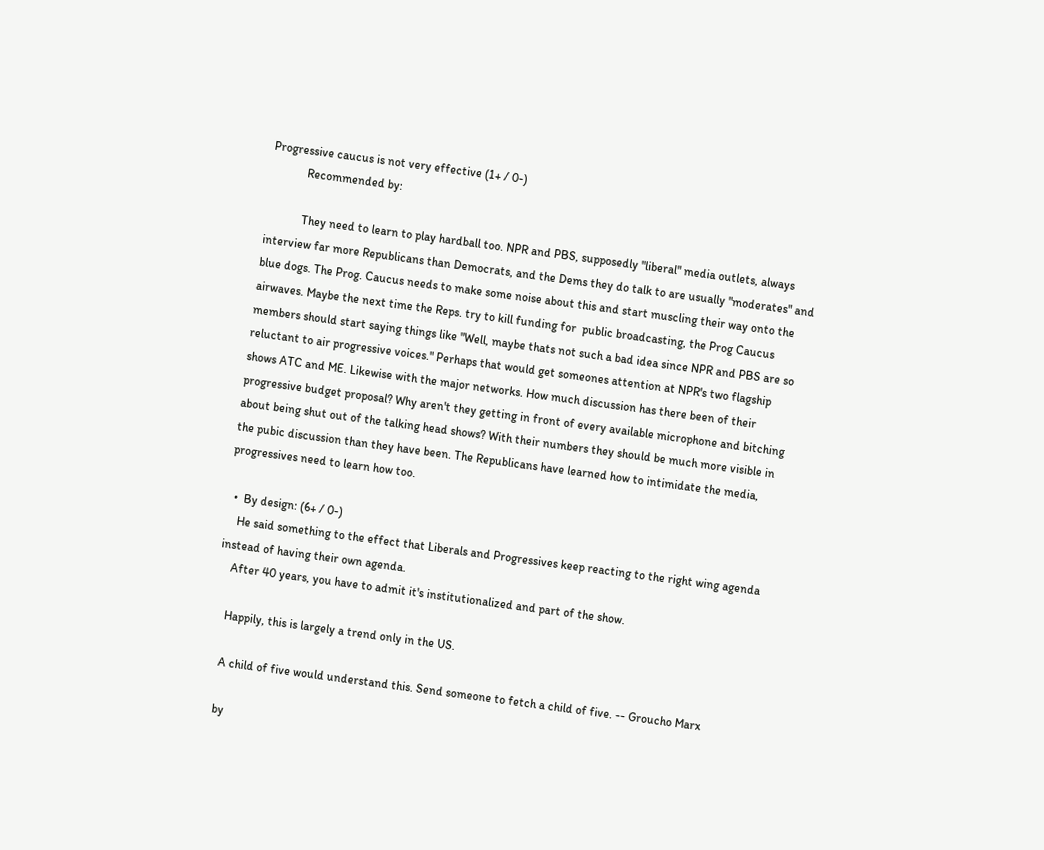Progressive caucus is not very effective (1+ / 0-)
            Recommended by:

            They need to learn to play hardball too. NPR and PBS, supposedly "liberal" media outlets, always interview far more Republicans than Democrats, and the Dems they do talk to are usually "moderates" and blue dogs. The Prog. Caucus needs to make some noise about this and start muscling their way onto the airwaves. Maybe the next time the Reps. try to kill funding for  public broadcasting, the Prog Caucus members should start saying things like "Well, maybe thats not such a bad idea since NPR and PBS are so reluctant to air progressive voices." Perhaps that would get someones attention at NPR's two flagship shows ATC and ME. Likewise with the major networks. How much discussion has there been of their progressive budget proposal? Why aren't they getting in front of every available microphone and bitching about being shut out of the talking head shows? With their numbers they should be much more visible in the pubic discussion than they have been. The Republicans have learned how to intimidate the media, progressives need to learn how too.

  •  By design: (6+ / 0-)
    He said something to the effect that Liberals and Progressives keep reacting to the right wing agenda instead of having their own agenda.
    After 40 years, you have to admit it's institutionalized and part of the show.

    Happily, this is largely a trend only in the US.

    A child of five would understand this. Send someone to fetch a child of five. -- Groucho Marx

    by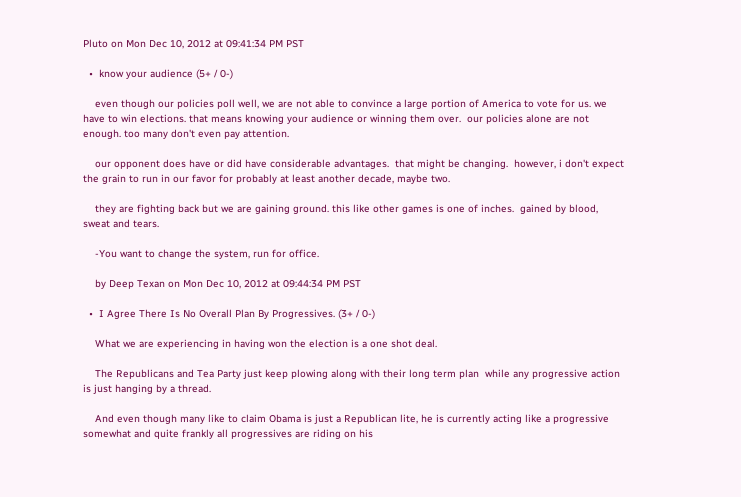Pluto on Mon Dec 10, 2012 at 09:41:34 PM PST

  •  know your audience (5+ / 0-)

    even though our policies poll well, we are not able to convince a large portion of America to vote for us. we have to win elections. that means knowing your audience or winning them over.  our policies alone are not enough. too many don't even pay attention.

    our opponent does have or did have considerable advantages.  that might be changing.  however, i don't expect the grain to run in our favor for probably at least another decade, maybe two.

    they are fighting back but we are gaining ground. this like other games is one of inches.  gained by blood, sweat and tears.

    -You want to change the system, run for office.

    by Deep Texan on Mon Dec 10, 2012 at 09:44:34 PM PST

  •  I Agree There Is No Overall Plan By Progressives. (3+ / 0-)

    What we are experiencing in having won the election is a one shot deal.

    The Republicans and Tea Party just keep plowing along with their long term plan  while any progressive action is just hanging by a thread.

    And even though many like to claim Obama is just a Republican lite, he is currently acting like a progressive somewhat and quite frankly all progressives are riding on his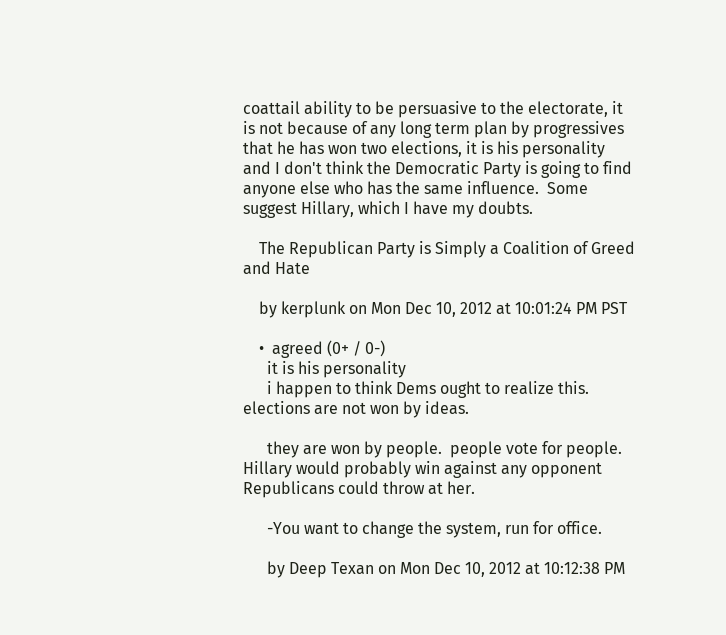coattail ability to be persuasive to the electorate, it is not because of any long term plan by progressives that he has won two elections, it is his personality and I don't think the Democratic Party is going to find anyone else who has the same influence.  Some suggest Hillary, which I have my doubts.

    The Republican Party is Simply a Coalition of Greed and Hate

    by kerplunk on Mon Dec 10, 2012 at 10:01:24 PM PST

    •  agreed (0+ / 0-)
      it is his personality
      i happen to think Dems ought to realize this.  elections are not won by ideas.

      they are won by people.  people vote for people.  Hillary would probably win against any opponent Republicans could throw at her.

      -You want to change the system, run for office.

      by Deep Texan on Mon Dec 10, 2012 at 10:12:38 PM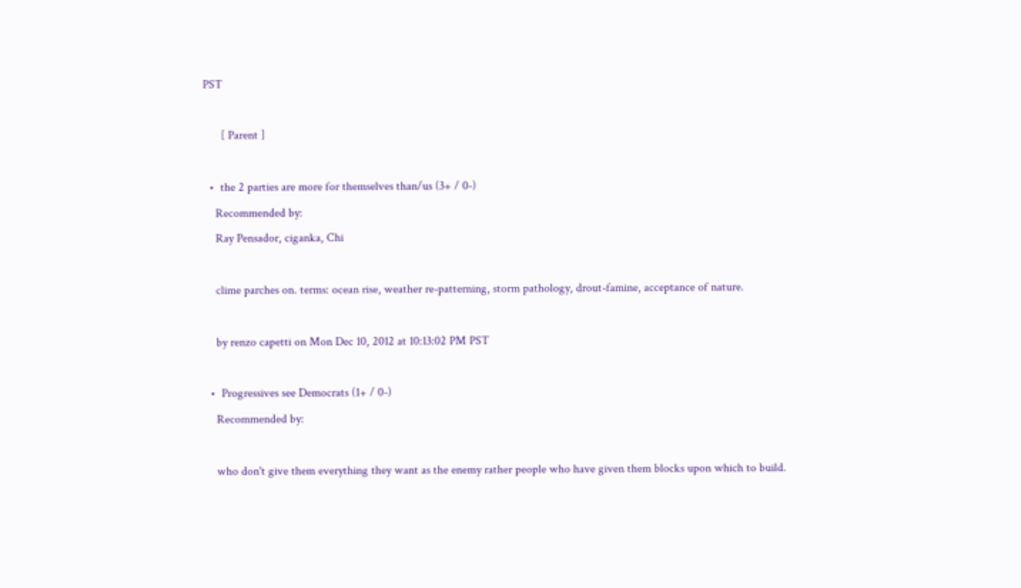PST

      [ Parent ]

  •  the 2 parties are more for themselves than/us (3+ / 0-)
    Recommended by:
    Ray Pensador, ciganka, Chi

    clime parches on. terms: ocean rise, weather re-patterning, storm pathology, drout-famine, acceptance of nature.

    by renzo capetti on Mon Dec 10, 2012 at 10:13:02 PM PST

  •  Progressives see Democrats (1+ / 0-)
    Recommended by:

    who don't give them everything they want as the enemy rather people who have given them blocks upon which to build.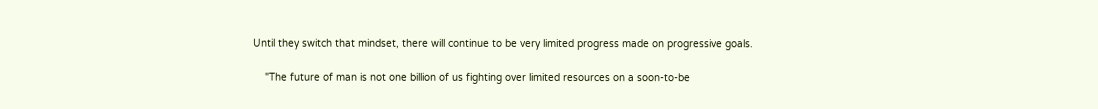Until they switch that mindset, there will continue to be very limited progress made on progressive goals.

    "The future of man is not one billion of us fighting over limited resources on a soon-to-be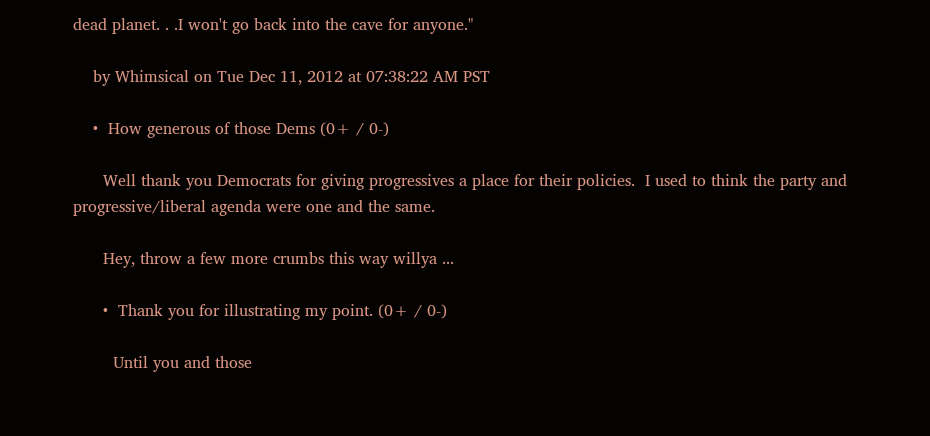dead planet. . .I won't go back into the cave for anyone."

    by Whimsical on Tue Dec 11, 2012 at 07:38:22 AM PST

    •  How generous of those Dems (0+ / 0-)

      Well thank you Democrats for giving progressives a place for their policies.  I used to think the party and progressive/liberal agenda were one and the same.

      Hey, throw a few more crumbs this way willya ...

      •  Thank you for illustrating my point. (0+ / 0-)

        Until you and those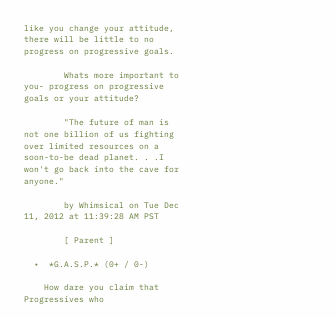like you change your attitude, there will be little to no progress on progressive goals.

        Whats more important to you- progress on progressive goals or your attitude?

        "The future of man is not one billion of us fighting over limited resources on a soon-to-be dead planet. . .I won't go back into the cave for anyone."

        by Whimsical on Tue Dec 11, 2012 at 11:39:28 AM PST

        [ Parent ]

  •  *G.A.S.P.* (0+ / 0-)

    How dare you claim that Progressives who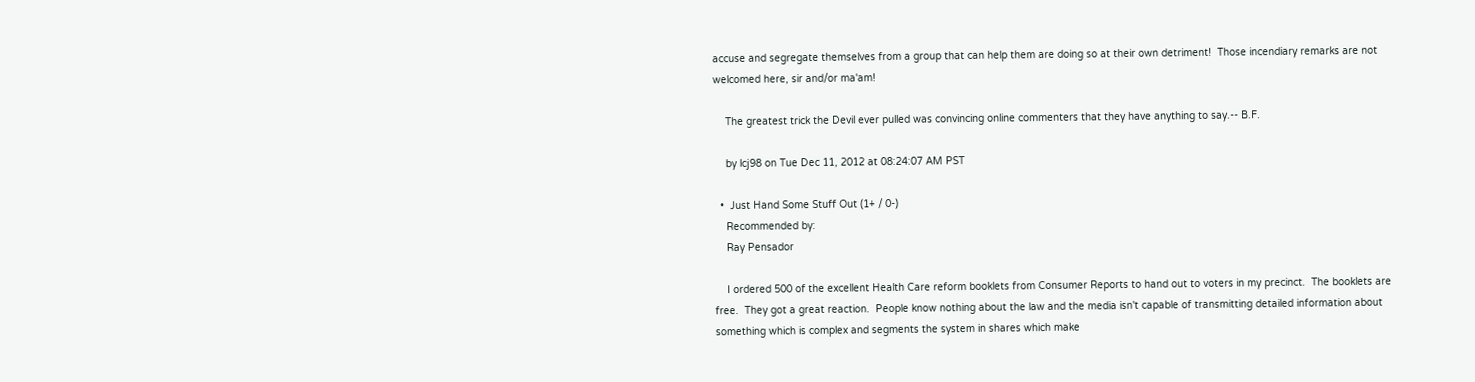accuse and segregate themselves from a group that can help them are doing so at their own detriment!  Those incendiary remarks are not welcomed here, sir and/or ma'am!

    The greatest trick the Devil ever pulled was convincing online commenters that they have anything to say.-- B.F.

    by lcj98 on Tue Dec 11, 2012 at 08:24:07 AM PST

  •  Just Hand Some Stuff Out (1+ / 0-)
    Recommended by:
    Ray Pensador

    I ordered 500 of the excellent Health Care reform booklets from Consumer Reports to hand out to voters in my precinct.  The booklets are free.  They got a great reaction.  People know nothing about the law and the media isn't capable of transmitting detailed information about something which is complex and segments the system in shares which make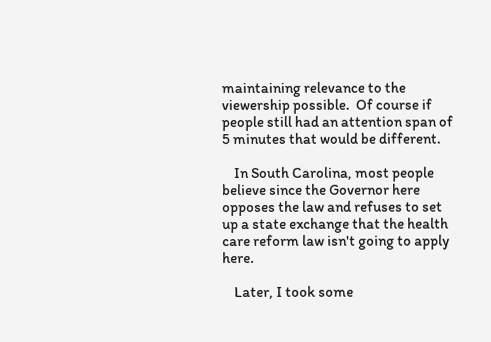maintaining relevance to the viewership possible.  Of course if people still had an attention span of 5 minutes that would be different.

    In South Carolina, most people believe since the Governor here opposes the law and refuses to set up a state exchange that the health care reform law isn't going to apply here.

    Later, I took some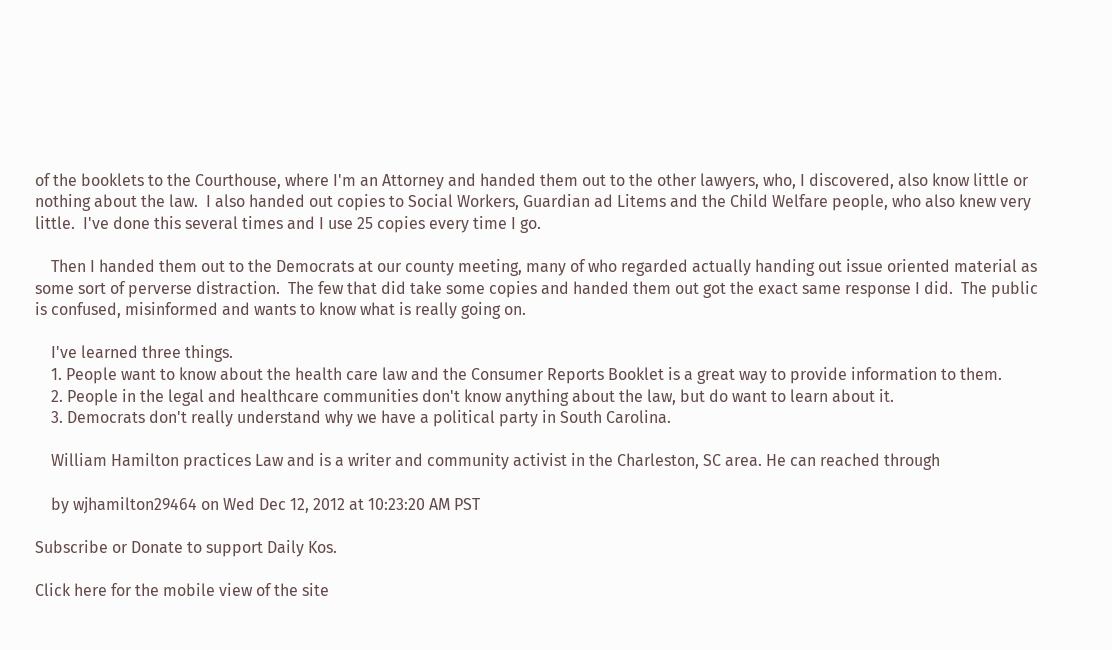of the booklets to the Courthouse, where I'm an Attorney and handed them out to the other lawyers, who, I discovered, also know little or nothing about the law.  I also handed out copies to Social Workers, Guardian ad Litems and the Child Welfare people, who also knew very little.  I've done this several times and I use 25 copies every time I go.

    Then I handed them out to the Democrats at our county meeting, many of who regarded actually handing out issue oriented material as some sort of perverse distraction.  The few that did take some copies and handed them out got the exact same response I did.  The public is confused, misinformed and wants to know what is really going on.

    I've learned three things.
    1. People want to know about the health care law and the Consumer Reports Booklet is a great way to provide information to them.
    2. People in the legal and healthcare communities don't know anything about the law, but do want to learn about it.
    3. Democrats don't really understand why we have a political party in South Carolina.

    William Hamilton practices Law and is a writer and community activist in the Charleston, SC area. He can reached through

    by wjhamilton29464 on Wed Dec 12, 2012 at 10:23:20 AM PST

Subscribe or Donate to support Daily Kos.

Click here for the mobile view of the site